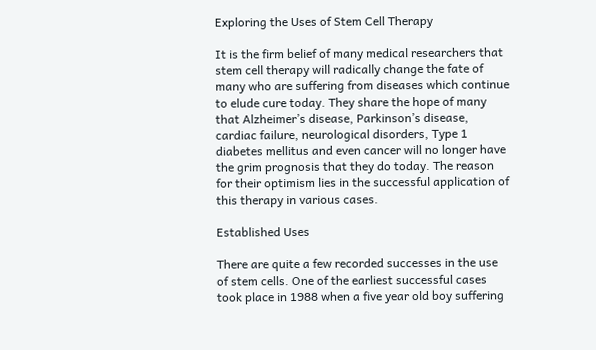Exploring the Uses of Stem Cell Therapy

It is the firm belief of many medical researchers that stem cell therapy will radically change the fate of many who are suffering from diseases which continue to elude cure today. They share the hope of many that Alzheimer’s disease, Parkinson’s disease, cardiac failure, neurological disorders, Type 1 diabetes mellitus and even cancer will no longer have the grim prognosis that they do today. The reason for their optimism lies in the successful application of this therapy in various cases.

Established Uses

There are quite a few recorded successes in the use of stem cells. One of the earliest successful cases took place in 1988 when a five year old boy suffering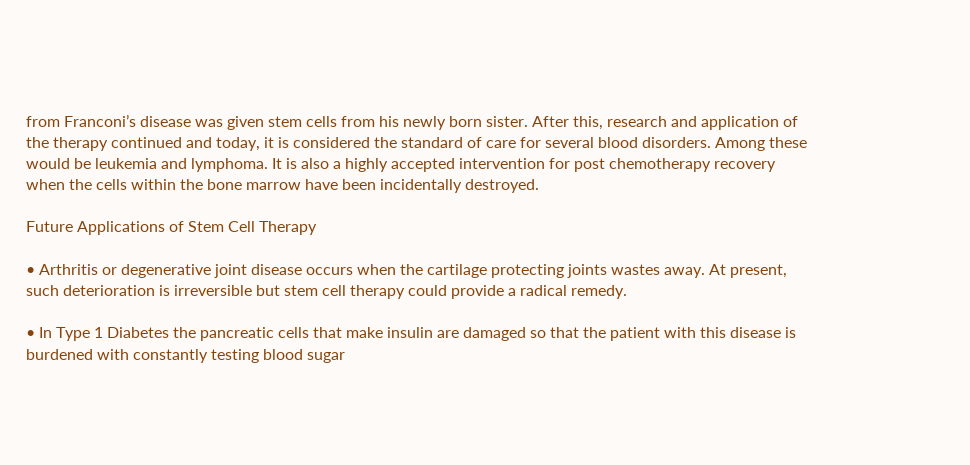from Franconi’s disease was given stem cells from his newly born sister. After this, research and application of the therapy continued and today, it is considered the standard of care for several blood disorders. Among these would be leukemia and lymphoma. It is also a highly accepted intervention for post chemotherapy recovery when the cells within the bone marrow have been incidentally destroyed.

Future Applications of Stem Cell Therapy

• Arthritis or degenerative joint disease occurs when the cartilage protecting joints wastes away. At present, such deterioration is irreversible but stem cell therapy could provide a radical remedy.

• In Type 1 Diabetes the pancreatic cells that make insulin are damaged so that the patient with this disease is burdened with constantly testing blood sugar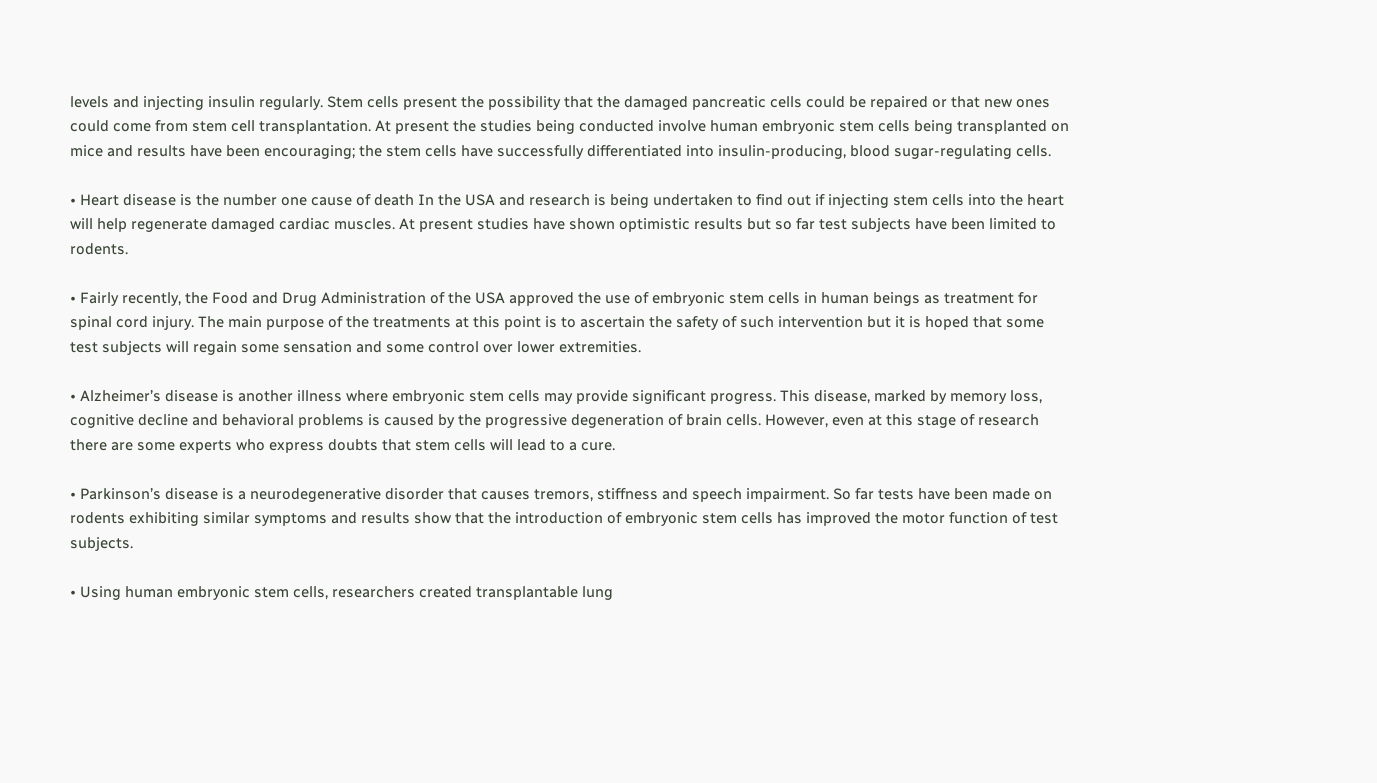levels and injecting insulin regularly. Stem cells present the possibility that the damaged pancreatic cells could be repaired or that new ones could come from stem cell transplantation. At present the studies being conducted involve human embryonic stem cells being transplanted on mice and results have been encouraging; the stem cells have successfully differentiated into insulin-producing, blood sugar-regulating cells.

• Heart disease is the number one cause of death In the USA and research is being undertaken to find out if injecting stem cells into the heart will help regenerate damaged cardiac muscles. At present studies have shown optimistic results but so far test subjects have been limited to rodents.

• Fairly recently, the Food and Drug Administration of the USA approved the use of embryonic stem cells in human beings as treatment for spinal cord injury. The main purpose of the treatments at this point is to ascertain the safety of such intervention but it is hoped that some test subjects will regain some sensation and some control over lower extremities.

• Alzheimer’s disease is another illness where embryonic stem cells may provide significant progress. This disease, marked by memory loss, cognitive decline and behavioral problems is caused by the progressive degeneration of brain cells. However, even at this stage of research there are some experts who express doubts that stem cells will lead to a cure.

• Parkinson’s disease is a neurodegenerative disorder that causes tremors, stiffness and speech impairment. So far tests have been made on rodents exhibiting similar symptoms and results show that the introduction of embryonic stem cells has improved the motor function of test subjects.

• Using human embryonic stem cells, researchers created transplantable lung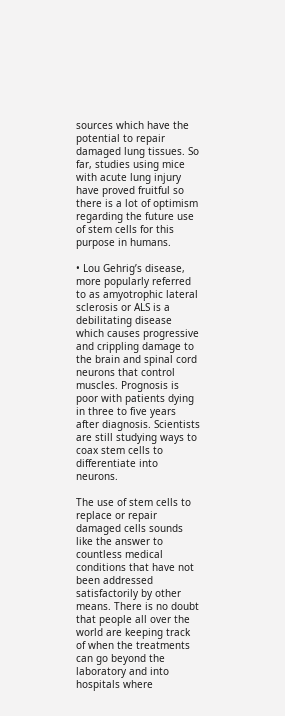sources which have the potential to repair damaged lung tissues. So far, studies using mice with acute lung injury have proved fruitful so there is a lot of optimism regarding the future use of stem cells for this purpose in humans.

• Lou Gehrig’s disease, more popularly referred to as amyotrophic lateral sclerosis or ALS is a debilitating disease which causes progressive and crippling damage to the brain and spinal cord neurons that control muscles. Prognosis is poor with patients dying in three to five years after diagnosis. Scientists are still studying ways to coax stem cells to differentiate into neurons.

The use of stem cells to replace or repair damaged cells sounds like the answer to countless medical conditions that have not been addressed satisfactorily by other means. There is no doubt that people all over the world are keeping track of when the treatments can go beyond the laboratory and into hospitals where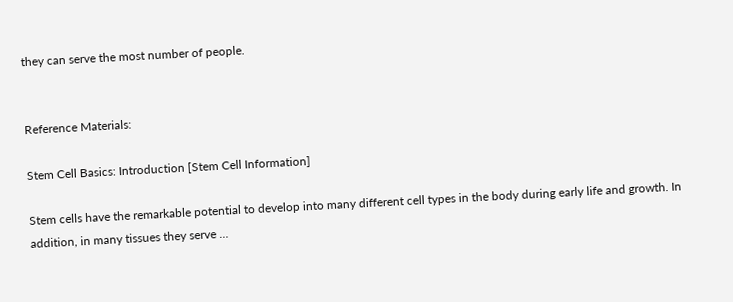they can serve the most number of people.


Reference Materials:

Stem Cell Basics: Introduction [Stem Cell Information]

Stem cells have the remarkable potential to develop into many different cell types in the body during early life and growth. In addition, in many tissues they serve …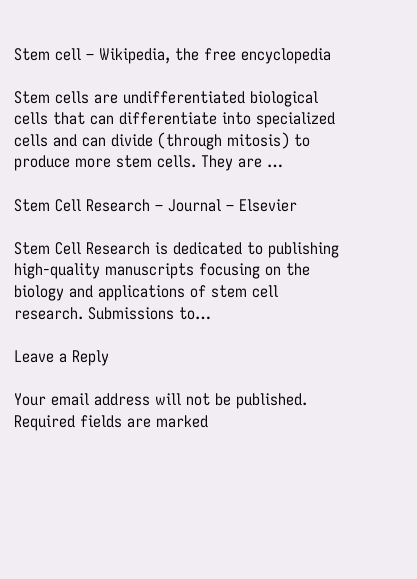Stem cell – Wikipedia, the free encyclopedia

Stem cells are undifferentiated biological cells that can differentiate into specialized cells and can divide (through mitosis) to produce more stem cells. They are …

Stem Cell Research – Journal – Elsevier

Stem Cell Research is dedicated to publishing high-quality manuscripts focusing on the biology and applications of stem cell research. Submissions to…

Leave a Reply

Your email address will not be published. Required fields are marked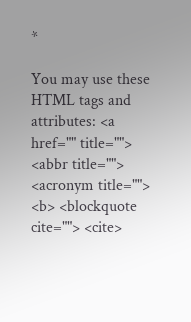*

You may use these HTML tags and attributes: <a href="" title=""> <abbr title=""> <acronym title=""> <b> <blockquote cite=""> <cite>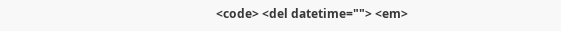<code> <del datetime=""> <em>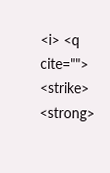<i> <q cite=""> <strike> <strong>